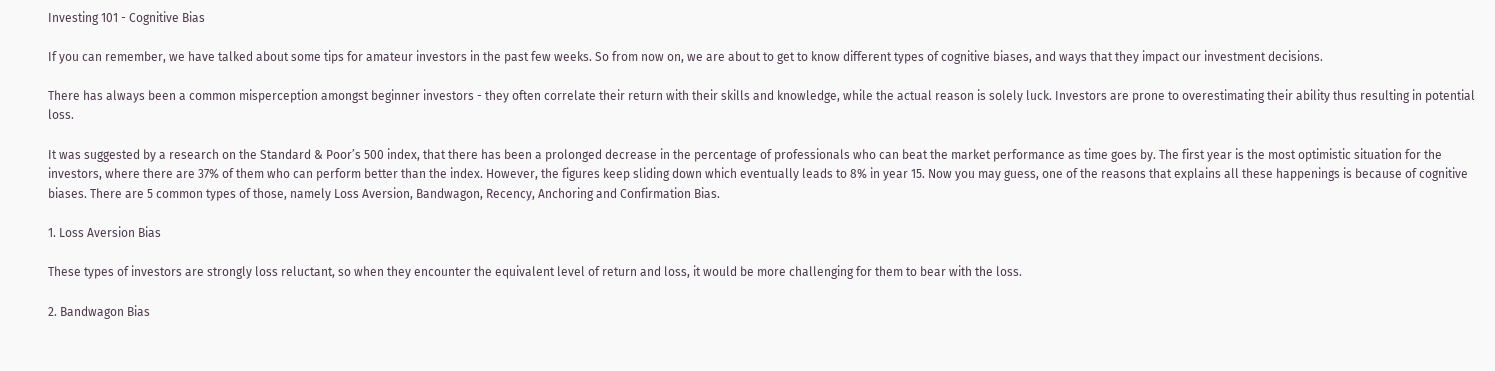Investing 101 - Cognitive Bias

If you can remember, we have talked about some tips for amateur investors in the past few weeks. So from now on, we are about to get to know different types of cognitive biases, and ways that they impact our investment decisions.

There has always been a common misperception amongst beginner investors - they often correlate their return with their skills and knowledge, while the actual reason is solely luck. Investors are prone to overestimating their ability thus resulting in potential loss.

It was suggested by a research on the Standard & Poor’s 500 index, that there has been a prolonged decrease in the percentage of professionals who can beat the market performance as time goes by. The first year is the most optimistic situation for the investors, where there are 37% of them who can perform better than the index. However, the figures keep sliding down which eventually leads to 8% in year 15. Now you may guess, one of the reasons that explains all these happenings is because of cognitive biases. There are 5 common types of those, namely Loss Aversion, Bandwagon, Recency, Anchoring and Confirmation Bias.

1. Loss Aversion Bias

These types of investors are strongly loss reluctant, so when they encounter the equivalent level of return and loss, it would be more challenging for them to bear with the loss.

2. Bandwagon Bias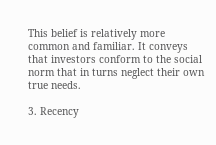This belief is relatively more common and familiar. It conveys that investors conform to the social norm that in turns neglect their own true needs.

3. Recency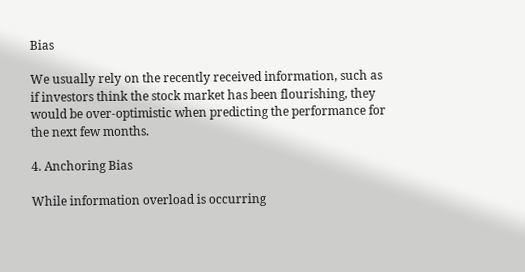Bias

We usually rely on the recently received information, such as if investors think the stock market has been flourishing, they would be over-optimistic when predicting the performance for the next few months.

4. Anchoring Bias

While information overload is occurring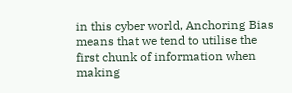in this cyber world, Anchoring Bias means that we tend to utilise the first chunk of information when making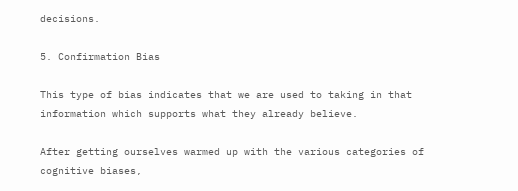decisions.

5. Confirmation Bias

This type of bias indicates that we are used to taking in that information which supports what they already believe.

After getting ourselves warmed up with the various categories of cognitive biases,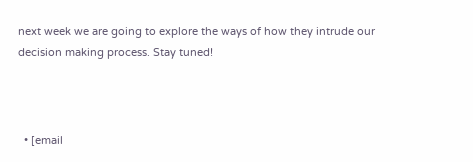next week we are going to explore the ways of how they intrude our decision making process. Stay tuned!



  • [email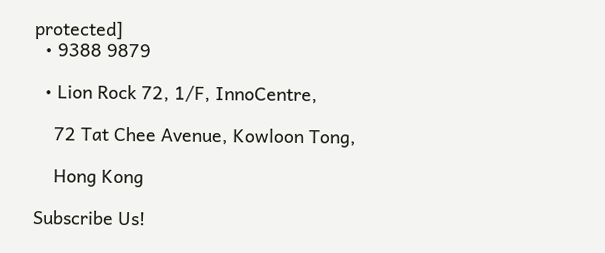protected]
  • 9388 9879

  • Lion Rock 72, 1/F, InnoCentre,

    72 Tat Chee Avenue, Kowloon Tong,

    Hong Kong

Subscribe Us!